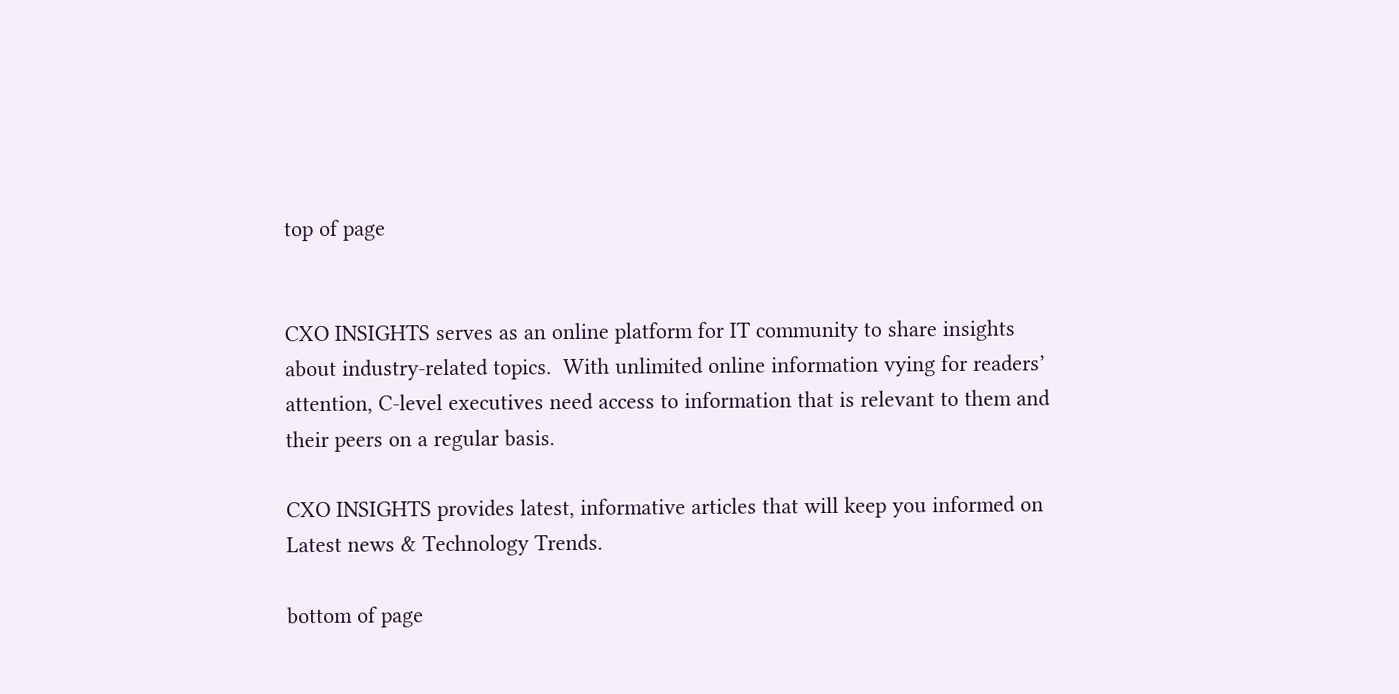top of page


CXO INSIGHTS serves as an online platform for IT community to share insights about industry-related topics.  With unlimited online information vying for readers’ attention, C-level executives need access to information that is relevant to them and their peers on a regular basis.

CXO INSIGHTS provides latest, informative articles that will keep you informed on Latest news & Technology Trends.

bottom of page